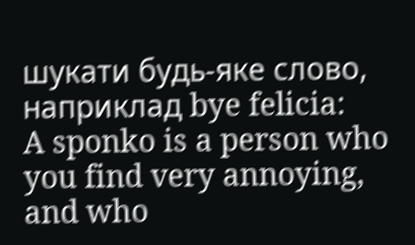шукати будь-яке слово, наприклад bye felicia:
A sponko is a person who you find very annoying, and who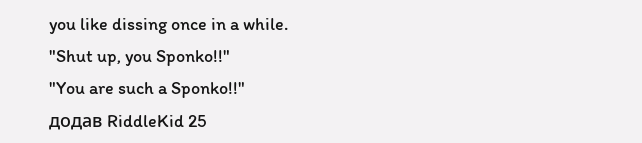you like dissing once in a while.
"Shut up, you Sponko!!"
"You are such a Sponko!!"
додав RiddleKid 25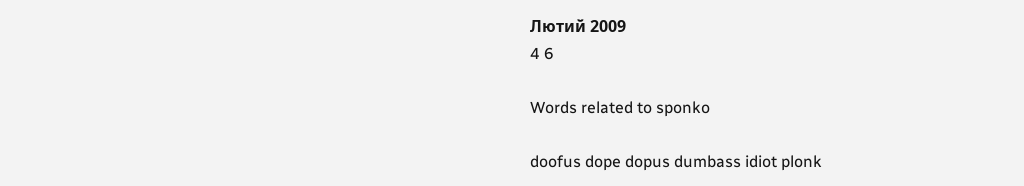Лютий 2009
4 6

Words related to sponko

doofus dope dopus dumbass idiot plonk